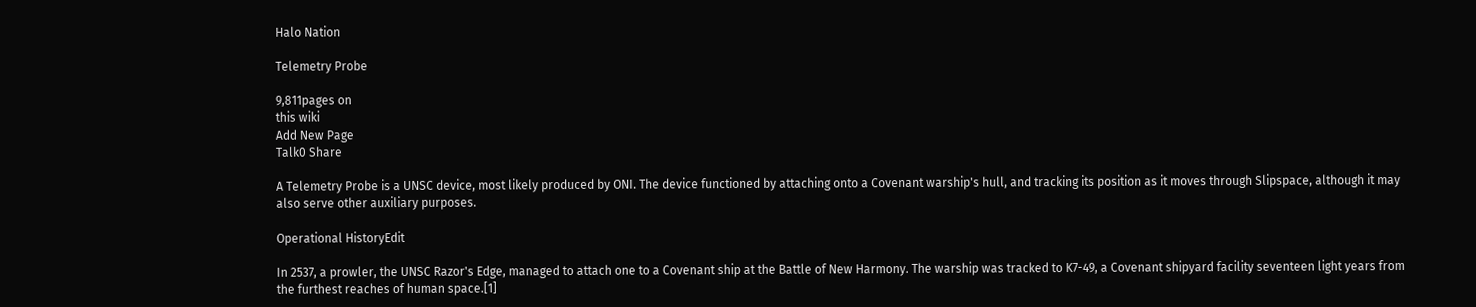Halo Nation

Telemetry Probe

9,811pages on
this wiki
Add New Page
Talk0 Share

A Telemetry Probe is a UNSC device, most likely produced by ONI. The device functioned by attaching onto a Covenant warship's hull, and tracking its position as it moves through Slipspace, although it may also serve other auxiliary purposes.

Operational HistoryEdit

In 2537, a prowler, the UNSC Razor's Edge, managed to attach one to a Covenant ship at the Battle of New Harmony. The warship was tracked to K7-49, a Covenant shipyard facility seventeen light years from the furthest reaches of human space.[1]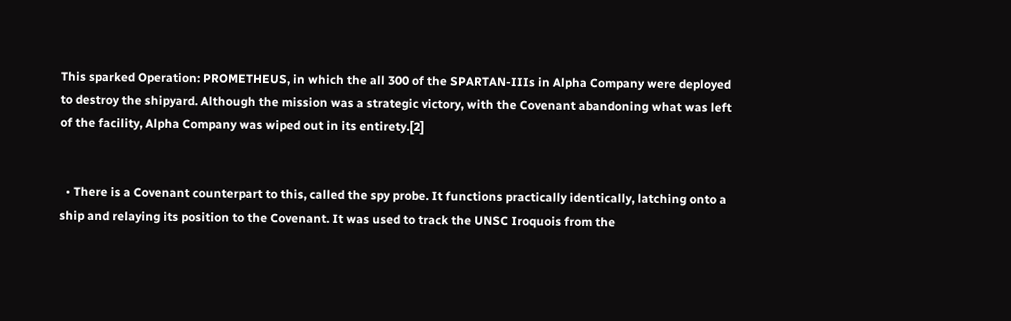This sparked Operation: PROMETHEUS, in which the all 300 of the SPARTAN-IIIs in Alpha Company were deployed to destroy the shipyard. Although the mission was a strategic victory, with the Covenant abandoning what was left of the facility, Alpha Company was wiped out in its entirety.[2]


  • There is a Covenant counterpart to this, called the spy probe. It functions practically identically, latching onto a ship and relaying its position to the Covenant. It was used to track the UNSC Iroquois from the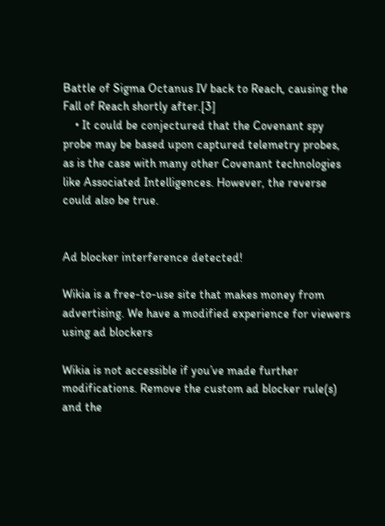Battle of Sigma Octanus IV back to Reach, causing the Fall of Reach shortly after.[3]
    • It could be conjectured that the Covenant spy probe may be based upon captured telemetry probes, as is the case with many other Covenant technologies like Associated Intelligences. However, the reverse could also be true.


Ad blocker interference detected!

Wikia is a free-to-use site that makes money from advertising. We have a modified experience for viewers using ad blockers

Wikia is not accessible if you’ve made further modifications. Remove the custom ad blocker rule(s) and the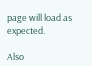page will load as expected.

Also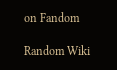on Fandom

Random Wiki